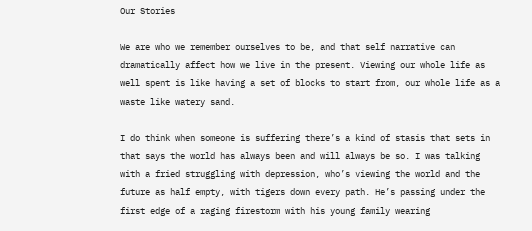Our Stories

We are who we remember ourselves to be, and that self narrative can dramatically affect how we live in the present. Viewing our whole life as well spent is like having a set of blocks to start from, our whole life as a waste like watery sand.

I do think when someone is suffering there’s a kind of stasis that sets in that says the world has always been and will always be so. I was talking with a fried struggling with depression, who’s viewing the world and the future as half empty, with tigers down every path. He’s passing under the first edge of a raging firestorm with his young family wearing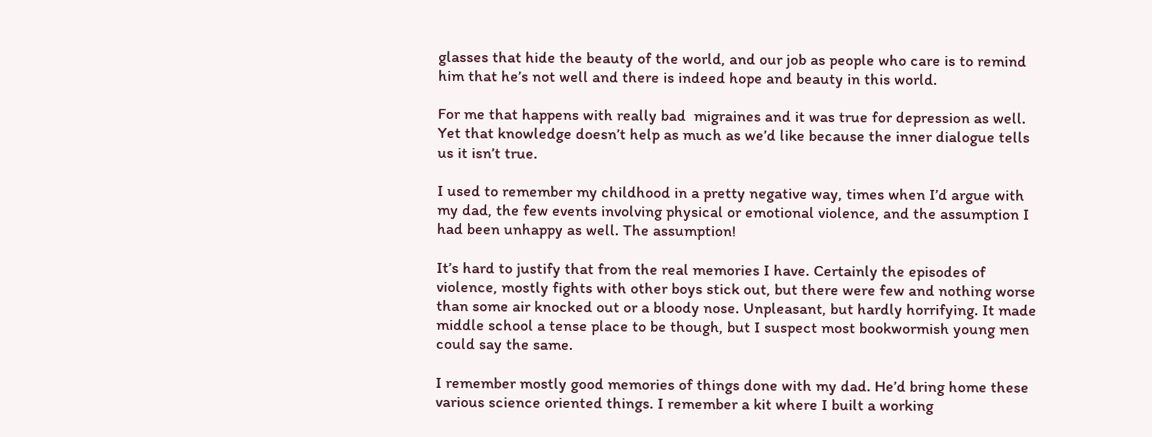glasses that hide the beauty of the world, and our job as people who care is to remind him that he’s not well and there is indeed hope and beauty in this world.

For me that happens with really bad  migraines and it was true for depression as well. Yet that knowledge doesn’t help as much as we’d like because the inner dialogue tells us it isn’t true.

I used to remember my childhood in a pretty negative way, times when I’d argue with my dad, the few events involving physical or emotional violence, and the assumption I had been unhappy as well. The assumption!

It’s hard to justify that from the real memories I have. Certainly the episodes of violence, mostly fights with other boys stick out, but there were few and nothing worse than some air knocked out or a bloody nose. Unpleasant, but hardly horrifying. It made middle school a tense place to be though, but I suspect most bookwormish young men could say the same.

I remember mostly good memories of things done with my dad. He’d bring home these various science oriented things. I remember a kit where I built a working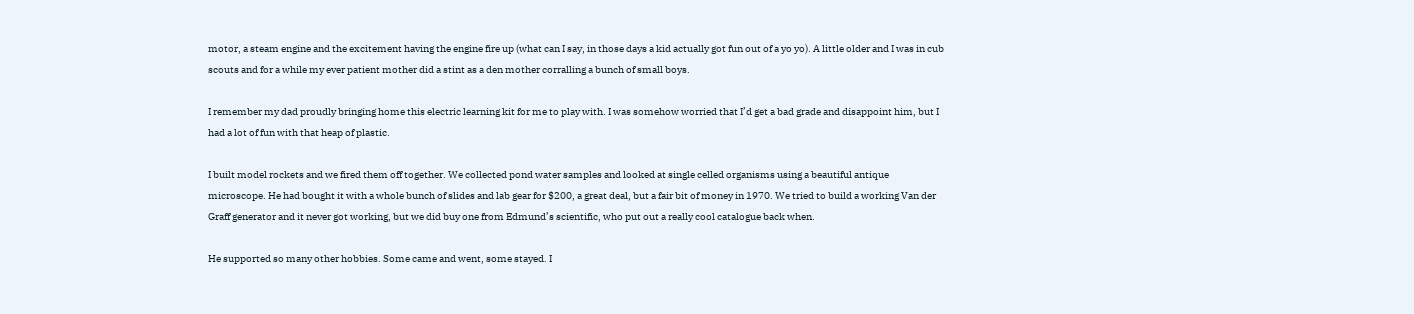motor, a steam engine and the excitement having the engine fire up (what can I say, in those days a kid actually got fun out of a yo yo). A little older and I was in cub scouts and for a while my ever patient mother did a stint as a den mother corralling a bunch of small boys.

I remember my dad proudly bringing home this electric learning kit for me to play with. I was somehow worried that I’d get a bad grade and disappoint him, but I had a lot of fun with that heap of plastic.

I built model rockets and we fired them off together. We collected pond water samples and looked at single celled organisms using a beautiful antique microscope. He had bought it with a whole bunch of slides and lab gear for $200, a great deal, but a fair bit of money in 1970. We tried to build a working Van der Graff generator and it never got working, but we did buy one from Edmund’s scientific, who put out a really cool catalogue back when.

He supported so many other hobbies. Some came and went, some stayed. I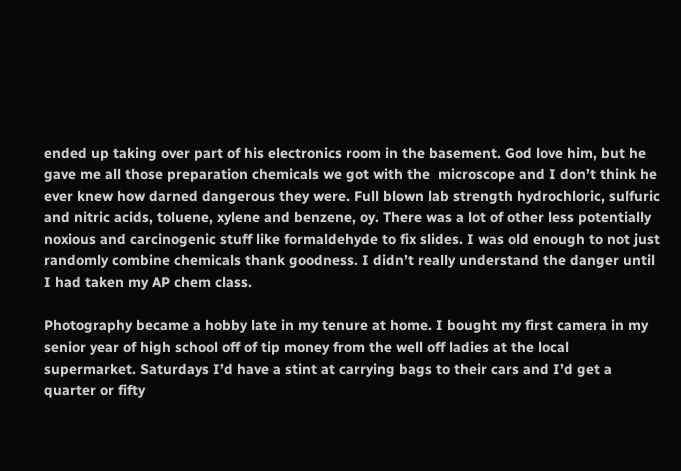ended up taking over part of his electronics room in the basement. God love him, but he gave me all those preparation chemicals we got with the  microscope and I don’t think he ever knew how darned dangerous they were. Full blown lab strength hydrochloric, sulfuric and nitric acids, toluene, xylene and benzene, oy. There was a lot of other less potentially noxious and carcinogenic stuff like formaldehyde to fix slides. I was old enough to not just randomly combine chemicals thank goodness. I didn’t really understand the danger until I had taken my AP chem class.

Photography became a hobby late in my tenure at home. I bought my first camera in my senior year of high school off of tip money from the well off ladies at the local supermarket. Saturdays I’d have a stint at carrying bags to their cars and I’d get a quarter or fifty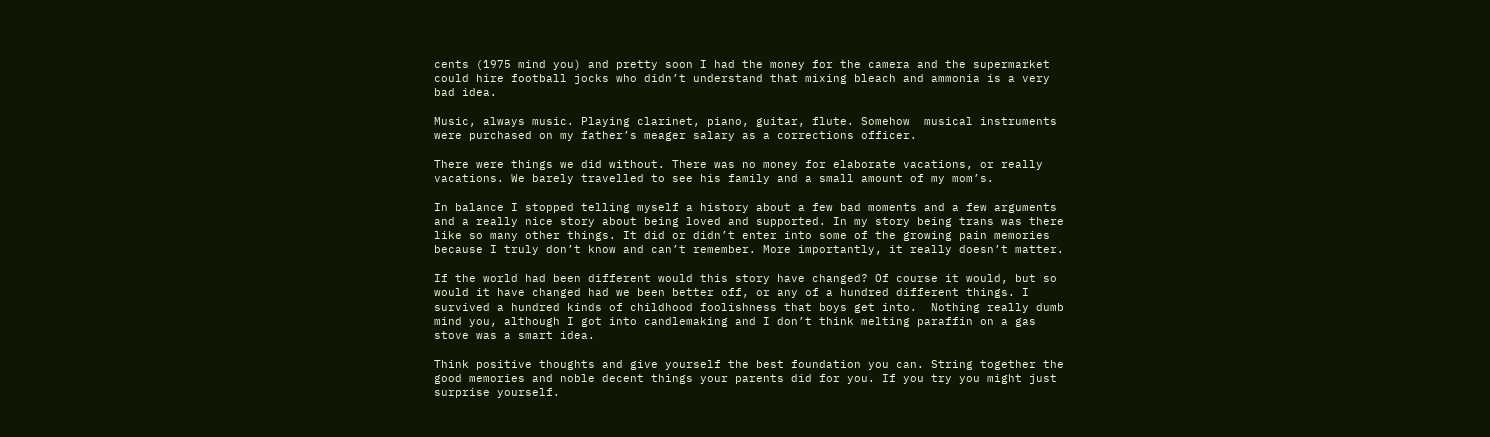cents (1975 mind you) and pretty soon I had the money for the camera and the supermarket could hire football jocks who didn’t understand that mixing bleach and ammonia is a very bad idea.

Music, always music. Playing clarinet, piano, guitar, flute. Somehow  musical instruments were purchased on my father’s meager salary as a corrections officer.

There were things we did without. There was no money for elaborate vacations, or really vacations. We barely travelled to see his family and a small amount of my mom’s.

In balance I stopped telling myself a history about a few bad moments and a few arguments and a really nice story about being loved and supported. In my story being trans was there like so many other things. It did or didn’t enter into some of the growing pain memories because I truly don’t know and can’t remember. More importantly, it really doesn’t matter.

If the world had been different would this story have changed? Of course it would, but so would it have changed had we been better off, or any of a hundred different things. I survived a hundred kinds of childhood foolishness that boys get into.  Nothing really dumb mind you, although I got into candlemaking and I don’t think melting paraffin on a gas stove was a smart idea.

Think positive thoughts and give yourself the best foundation you can. String together the good memories and noble decent things your parents did for you. If you try you might just surprise yourself.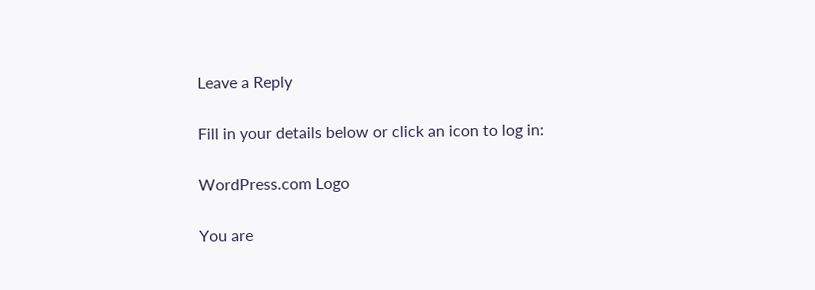Leave a Reply

Fill in your details below or click an icon to log in:

WordPress.com Logo

You are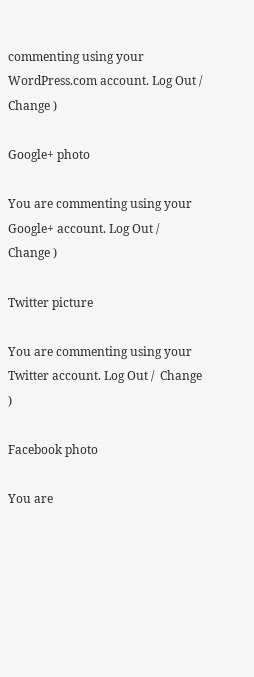commenting using your WordPress.com account. Log Out /  Change )

Google+ photo

You are commenting using your Google+ account. Log Out /  Change )

Twitter picture

You are commenting using your Twitter account. Log Out /  Change )

Facebook photo

You are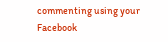commenting using your Facebook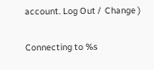account. Log Out /  Change )


Connecting to %s